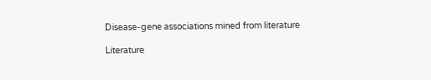Disease-gene associations mined from literature

Literature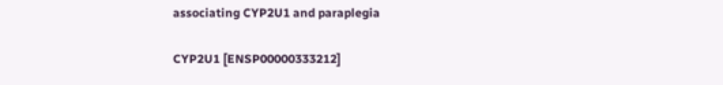associating CYP2U1 and paraplegia

CYP2U1 [ENSP00000333212]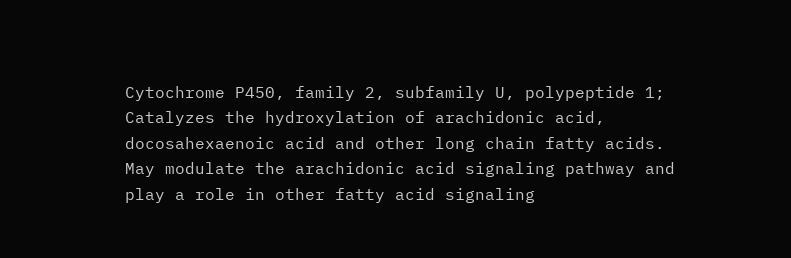Cytochrome P450, family 2, subfamily U, polypeptide 1; Catalyzes the hydroxylation of arachidonic acid, docosahexaenoic acid and other long chain fatty acids. May modulate the arachidonic acid signaling pathway and play a role in other fatty acid signaling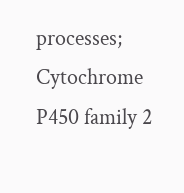processes; Cytochrome P450 family 2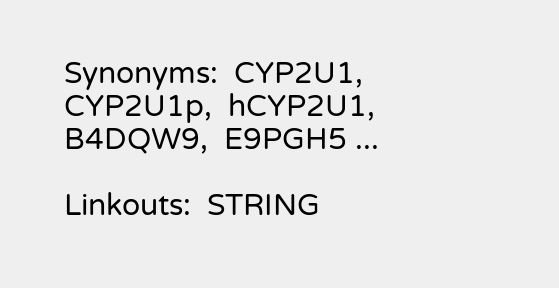Synonyms:  CYP2U1,  CYP2U1p,  hCYP2U1,  B4DQW9,  E9PGH5 ...

Linkouts:  STRING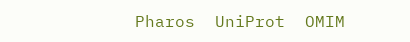Pharos  UniProt  OMIM